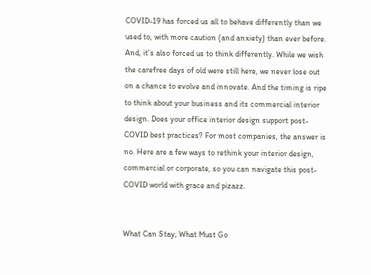COVID-19 has forced us all to behave differently than we used to, with more caution (and anxiety) than ever before. And, it’s also forced us to think differently. While we wish the carefree days of old were still here, we never lose out on a chance to evolve and innovate. And the timing is ripe to think about your business and its commercial interior design. Does your office interior design support post-COVID best practices? For most companies, the answer is no. Here are a few ways to rethink your interior design, commercial or corporate, so you can navigate this post-COVID world with grace and pizazz.


What Can Stay; What Must Go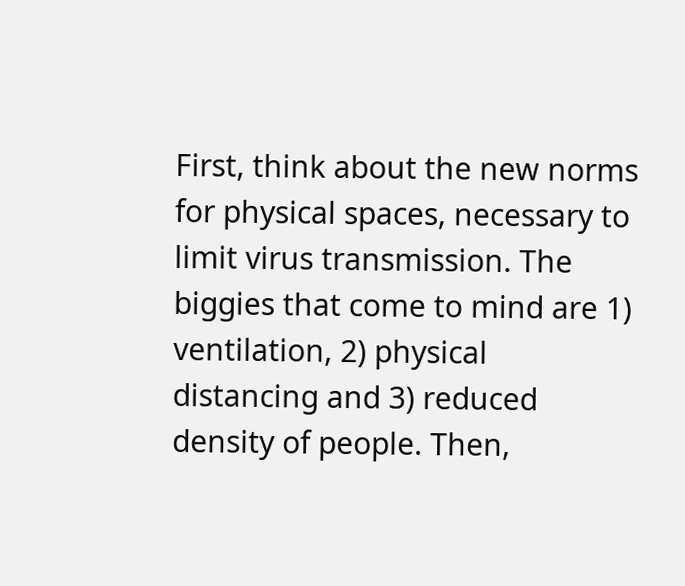First, think about the new norms for physical spaces, necessary to limit virus transmission. The biggies that come to mind are 1) ventilation, 2) physical distancing and 3) reduced density of people. Then,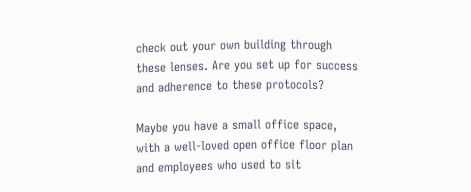check out your own building through these lenses. Are you set up for success and adherence to these protocols?

Maybe you have a small office space, with a well-loved open office floor plan and employees who used to sit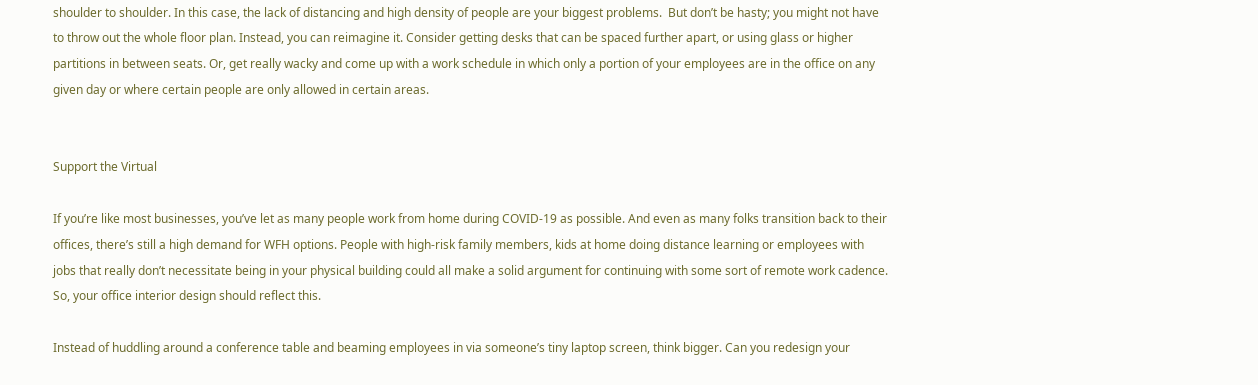shoulder to shoulder. In this case, the lack of distancing and high density of people are your biggest problems.  But don’t be hasty; you might not have to throw out the whole floor plan. Instead, you can reimagine it. Consider getting desks that can be spaced further apart, or using glass or higher partitions in between seats. Or, get really wacky and come up with a work schedule in which only a portion of your employees are in the office on any given day or where certain people are only allowed in certain areas.


Support the Virtual

If you’re like most businesses, you’ve let as many people work from home during COVID-19 as possible. And even as many folks transition back to their offices, there’s still a high demand for WFH options. People with high-risk family members, kids at home doing distance learning or employees with jobs that really don’t necessitate being in your physical building could all make a solid argument for continuing with some sort of remote work cadence. So, your office interior design should reflect this.

Instead of huddling around a conference table and beaming employees in via someone’s tiny laptop screen, think bigger. Can you redesign your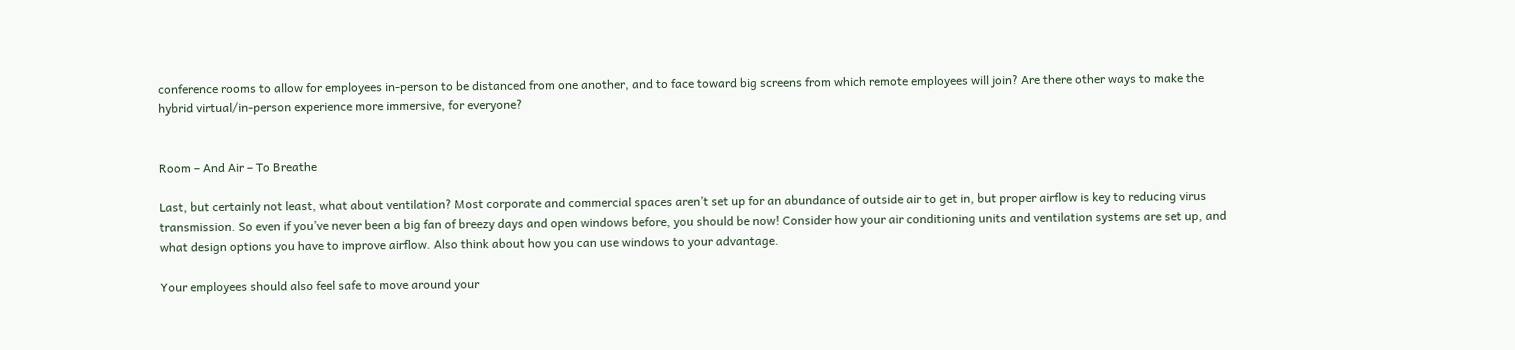conference rooms to allow for employees in-person to be distanced from one another, and to face toward big screens from which remote employees will join? Are there other ways to make the hybrid virtual/in-person experience more immersive, for everyone?


Room – And Air – To Breathe

Last, but certainly not least, what about ventilation? Most corporate and commercial spaces aren’t set up for an abundance of outside air to get in, but proper airflow is key to reducing virus transmission. So even if you’ve never been a big fan of breezy days and open windows before, you should be now! Consider how your air conditioning units and ventilation systems are set up, and what design options you have to improve airflow. Also think about how you can use windows to your advantage.

Your employees should also feel safe to move around your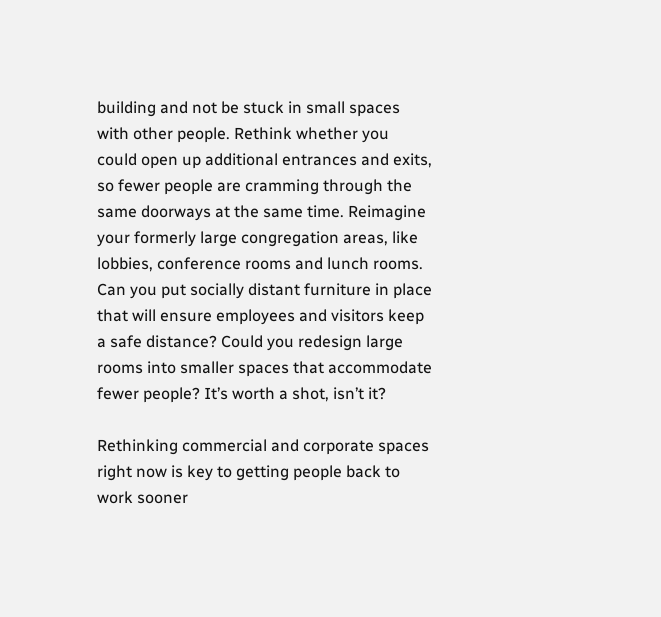building and not be stuck in small spaces with other people. Rethink whether you could open up additional entrances and exits, so fewer people are cramming through the same doorways at the same time. Reimagine your formerly large congregation areas, like lobbies, conference rooms and lunch rooms. Can you put socially distant furniture in place that will ensure employees and visitors keep a safe distance? Could you redesign large rooms into smaller spaces that accommodate fewer people? It’s worth a shot, isn’t it?

Rethinking commercial and corporate spaces right now is key to getting people back to work sooner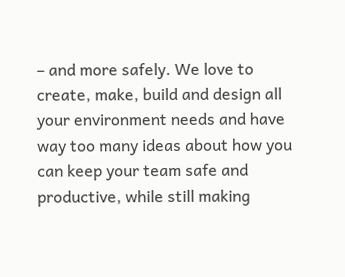– and more safely. We love to create, make, build and design all your environment needs and have way too many ideas about how you can keep your team safe and productive, while still making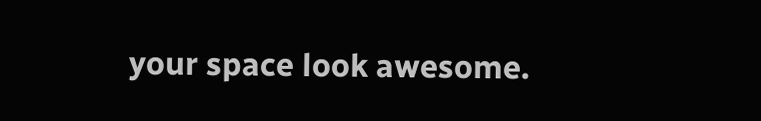your space look awesome.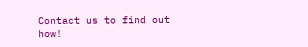Contact us to find out how!